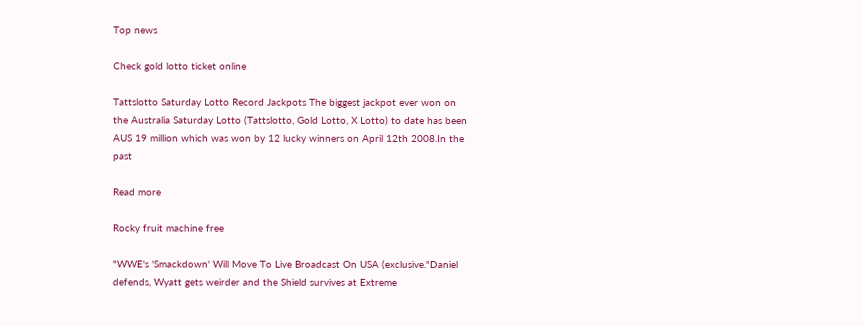Top news

Check gold lotto ticket online

Tattslotto Saturday Lotto Record Jackpots The biggest jackpot ever won on the Australia Saturday Lotto (Tattslotto, Gold Lotto, X Lotto) to date has been AUS 19 million which was won by 12 lucky winners on April 12th 2008.In the past

Read more

Rocky fruit machine free

"WWE's 'Smackdown' Will Move To Live Broadcast On USA (exclusive."Daniel defends, Wyatt gets weirder and the Shield survives at Extreme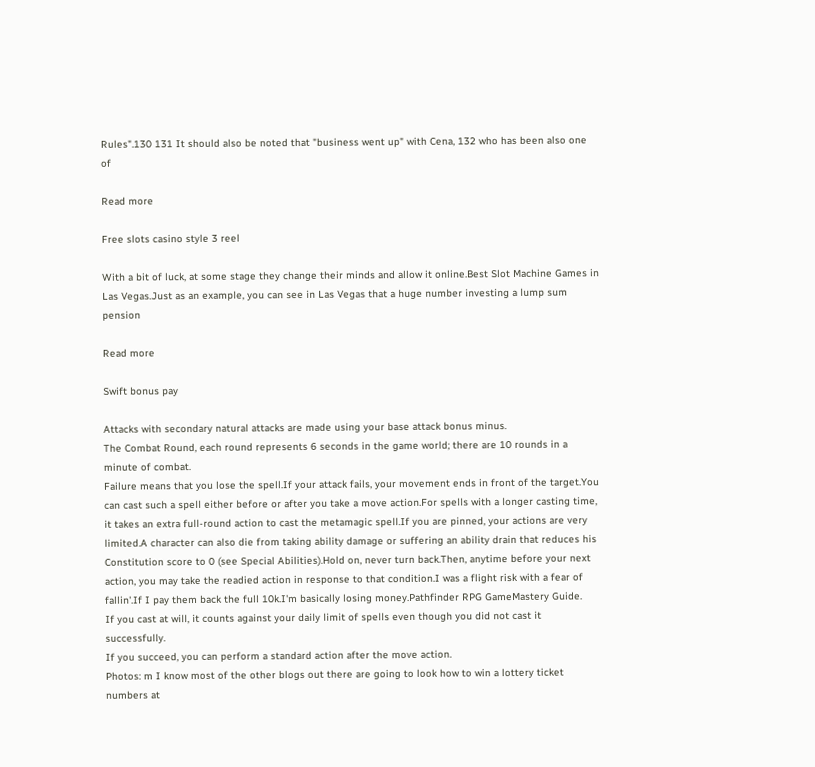Rules".130 131 It should also be noted that "business went up" with Cena, 132 who has been also one of

Read more

Free slots casino style 3 reel

With a bit of luck, at some stage they change their minds and allow it online.Best Slot Machine Games in Las Vegas.Just as an example, you can see in Las Vegas that a huge number investing a lump sum pension

Read more

Swift bonus pay

Attacks with secondary natural attacks are made using your base attack bonus minus.
The Combat Round, each round represents 6 seconds in the game world; there are 10 rounds in a minute of combat.
Failure means that you lose the spell.If your attack fails, your movement ends in front of the target.You can cast such a spell either before or after you take a move action.For spells with a longer casting time, it takes an extra full-round action to cast the metamagic spell.If you are pinned, your actions are very limited.A character can also die from taking ability damage or suffering an ability drain that reduces his Constitution score to 0 (see Special Abilities).Hold on, never turn back.Then, anytime before your next action, you may take the readied action in response to that condition.I was a flight risk with a fear of fallin'.If I pay them back the full 10k.I'm basically losing money.Pathfinder RPG GameMastery Guide.
If you cast at will, it counts against your daily limit of spells even though you did not cast it successfully.
If you succeed, you can perform a standard action after the move action.
Photos: m I know most of the other blogs out there are going to look how to win a lottery ticket numbers at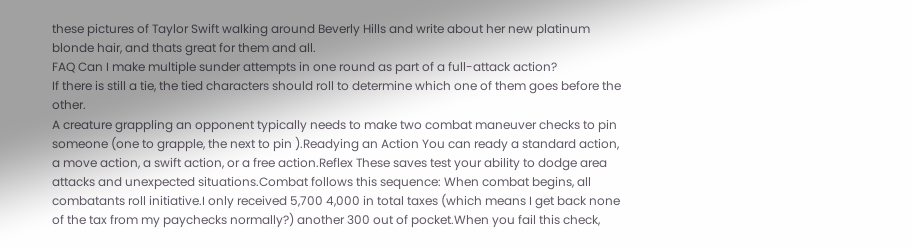these pictures of Taylor Swift walking around Beverly Hills and write about her new platinum blonde hair, and thats great for them and all.
FAQ Can I make multiple sunder attempts in one round as part of a full-attack action?
If there is still a tie, the tied characters should roll to determine which one of them goes before the other.
A creature grappling an opponent typically needs to make two combat maneuver checks to pin someone (one to grapple, the next to pin ).Readying an Action You can ready a standard action, a move action, a swift action, or a free action.Reflex These saves test your ability to dodge area attacks and unexpected situations.Combat follows this sequence: When combat begins, all combatants roll initiative.I only received 5,700 4,000 in total taxes (which means I get back none of the tax from my paychecks normally?) another 300 out of pocket.When you fail this check,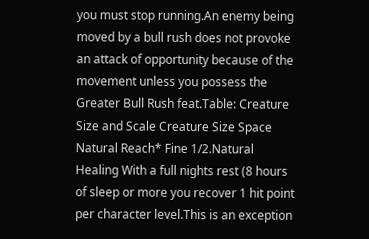you must stop running.An enemy being moved by a bull rush does not provoke an attack of opportunity because of the movement unless you possess the Greater Bull Rush feat.Table: Creature Size and Scale Creature Size Space Natural Reach* Fine 1/2.Natural Healing With a full nights rest (8 hours of sleep or more you recover 1 hit point per character level.This is an exception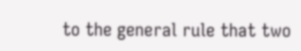to the general rule that two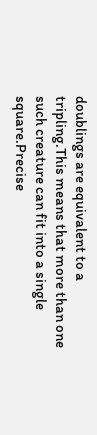doublings are equivalent to a tripling.This means that more than one such creature can fit into a single square.Precise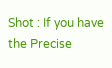Shot : If you have the Precise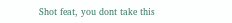Shot feat, you dont take this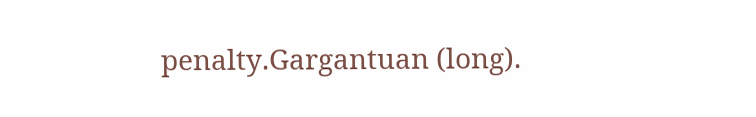penalty.Gargantuan (long).